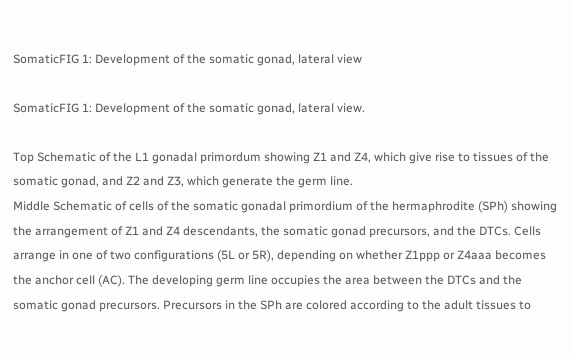SomaticFIG 1: Development of the somatic gonad, lateral view

SomaticFIG 1: Development of the somatic gonad, lateral view.

Top Schematic of the L1 gonadal primordum showing Z1 and Z4, which give rise to tissues of the somatic gonad, and Z2 and Z3, which generate the germ line.
Middle Schematic of cells of the somatic gonadal primordium of the hermaphrodite (SPh) showing the arrangement of Z1 and Z4 descendants, the somatic gonad precursors, and the DTCs. Cells arrange in one of two configurations (5L or 5R), depending on whether Z1ppp or Z4aaa becomes the anchor cell (AC). The developing germ line occupies the area between the DTCs and the somatic gonad precursors. Precursors in the SPh are colored according to the adult tissues to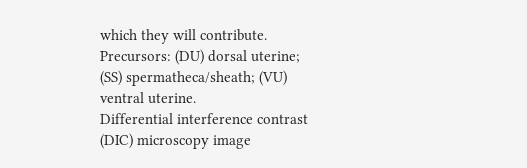which they will contribute. Precursors: (DU) dorsal uterine; (SS) spermatheca/sheath; (VU) ventral uterine.
Differential interference contrast (DIC) microscopy image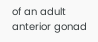of an adult anterior gonad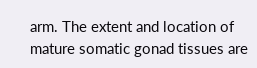arm. The extent and location of mature somatic gonad tissues are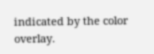indicated by the color overlay.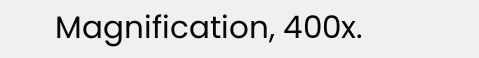Magnification, 400x.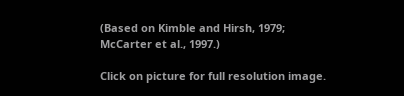(Based on Kimble and Hirsh, 1979; McCarter et al., 1997.)

Click on picture for full resolution image.